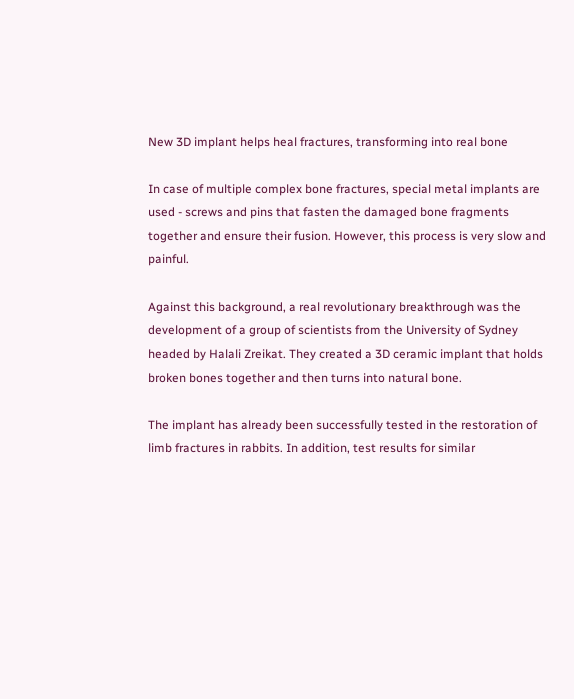New 3D implant helps heal fractures, transforming into real bone

In case of multiple complex bone fractures, special metal implants are used - screws and pins that fasten the damaged bone fragments together and ensure their fusion. However, this process is very slow and painful.

Against this background, a real revolutionary breakthrough was the development of a group of scientists from the University of Sydney headed by Halali Zreikat. They created a 3D ceramic implant that holds broken bones together and then turns into natural bone.

The implant has already been successfully tested in the restoration of limb fractures in rabbits. In addition, test results for similar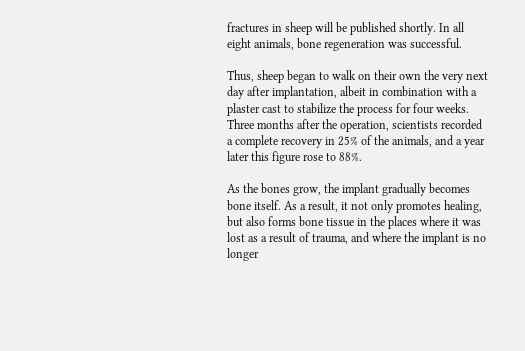fractures in sheep will be published shortly. In all eight animals, bone regeneration was successful.

Thus, sheep began to walk on their own the very next day after implantation, albeit in combination with a plaster cast to stabilize the process for four weeks. Three months after the operation, scientists recorded a complete recovery in 25% of the animals, and a year later this figure rose to 88%.

As the bones grow, the implant gradually becomes bone itself. As a result, it not only promotes healing, but also forms bone tissue in the places where it was lost as a result of trauma, and where the implant is no longer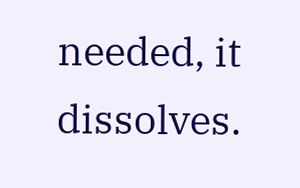needed, it dissolves.